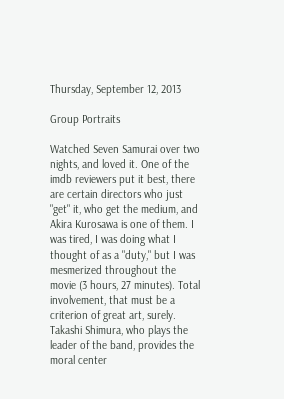Thursday, September 12, 2013

Group Portraits

Watched Seven Samurai over two nights, and loved it. One of the imdb reviewers put it best, there are certain directors who just "get" it, who get the medium, and Akira Kurosawa is one of them. I was tired, I was doing what I thought of as a "duty," but I was mesmerized throughout the movie (3 hours, 27 minutes). Total involvement, that must be a criterion of great art, surely. Takashi Shimura, who plays the leader of the band, provides the moral center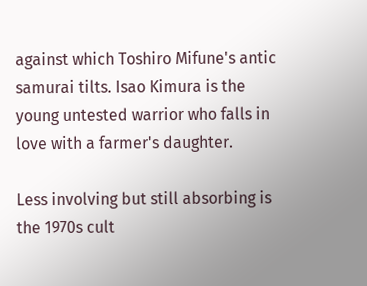against which Toshiro Mifune's antic samurai tilts. Isao Kimura is the young untested warrior who falls in love with a farmer's daughter.

Less involving but still absorbing is the 1970s cult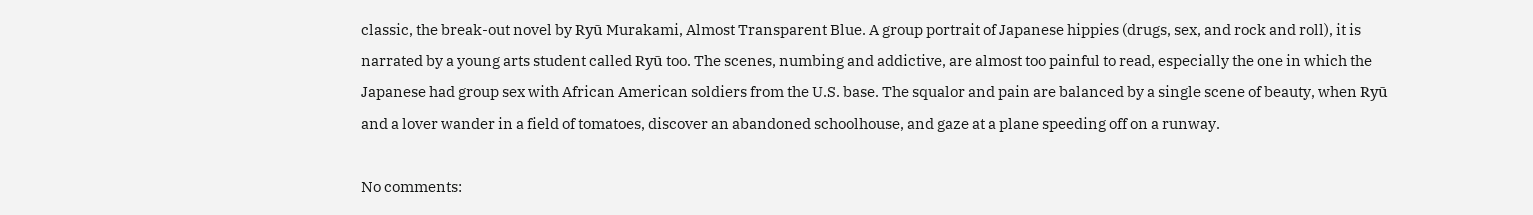classic, the break-out novel by Ryū Murakami, Almost Transparent Blue. A group portrait of Japanese hippies (drugs, sex, and rock and roll), it is narrated by a young arts student called Ryū too. The scenes, numbing and addictive, are almost too painful to read, especially the one in which the Japanese had group sex with African American soldiers from the U.S. base. The squalor and pain are balanced by a single scene of beauty, when Ryū and a lover wander in a field of tomatoes, discover an abandoned schoolhouse, and gaze at a plane speeding off on a runway.

No comments: